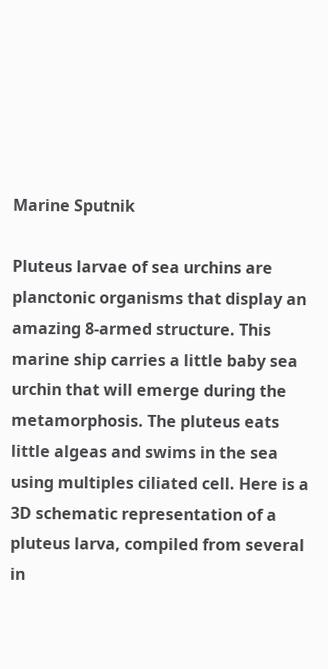Marine Sputnik

Pluteus larvae of sea urchins are planctonic organisms that display an amazing 8-armed structure. This marine ship carries a little baby sea urchin that will emerge during the metamorphosis. The pluteus eats little algeas and swims in the sea using multiples ciliated cell. Here is a 3D schematic representation of a pluteus larva, compiled from several in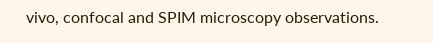vivo, confocal and SPIM microscopy observations.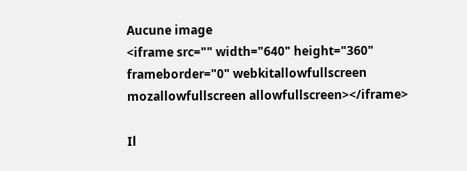Aucune image
<iframe src="" width="640" height="360" frameborder="0" webkitallowfullscreen mozallowfullscreen allowfullscreen></iframe>

Il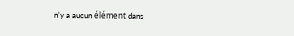n'y a aucun élément dans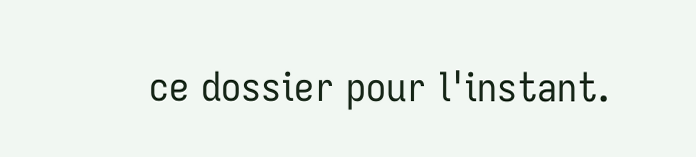ce dossier pour l'instant.